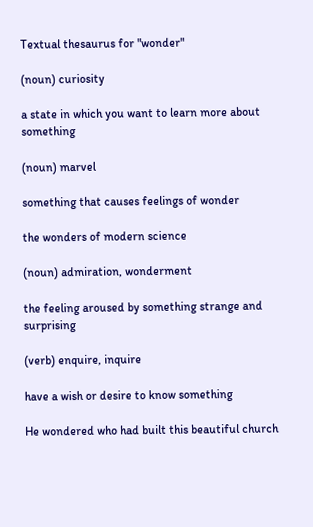Textual thesaurus for "wonder"

(noun) curiosity

a state in which you want to learn more about something

(noun) marvel

something that causes feelings of wonder

the wonders of modern science

(noun) admiration, wonderment

the feeling aroused by something strange and surprising

(verb) enquire, inquire

have a wish or desire to know something

He wondered who had built this beautiful church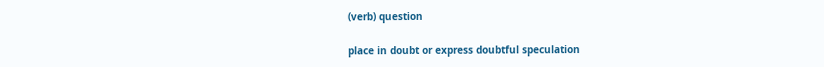(verb) question

place in doubt or express doubtful speculation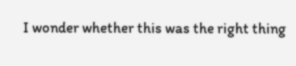I wonder whether this was the right thing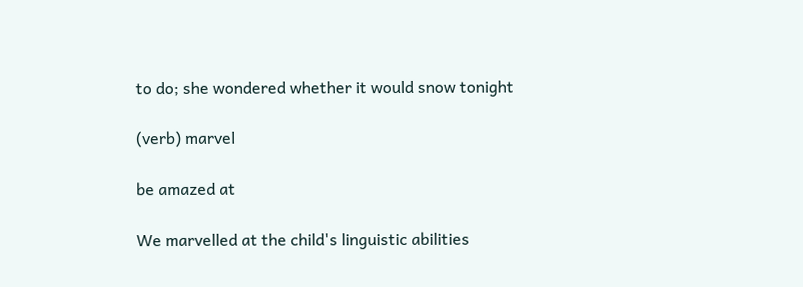to do; she wondered whether it would snow tonight

(verb) marvel

be amazed at

We marvelled at the child's linguistic abilities